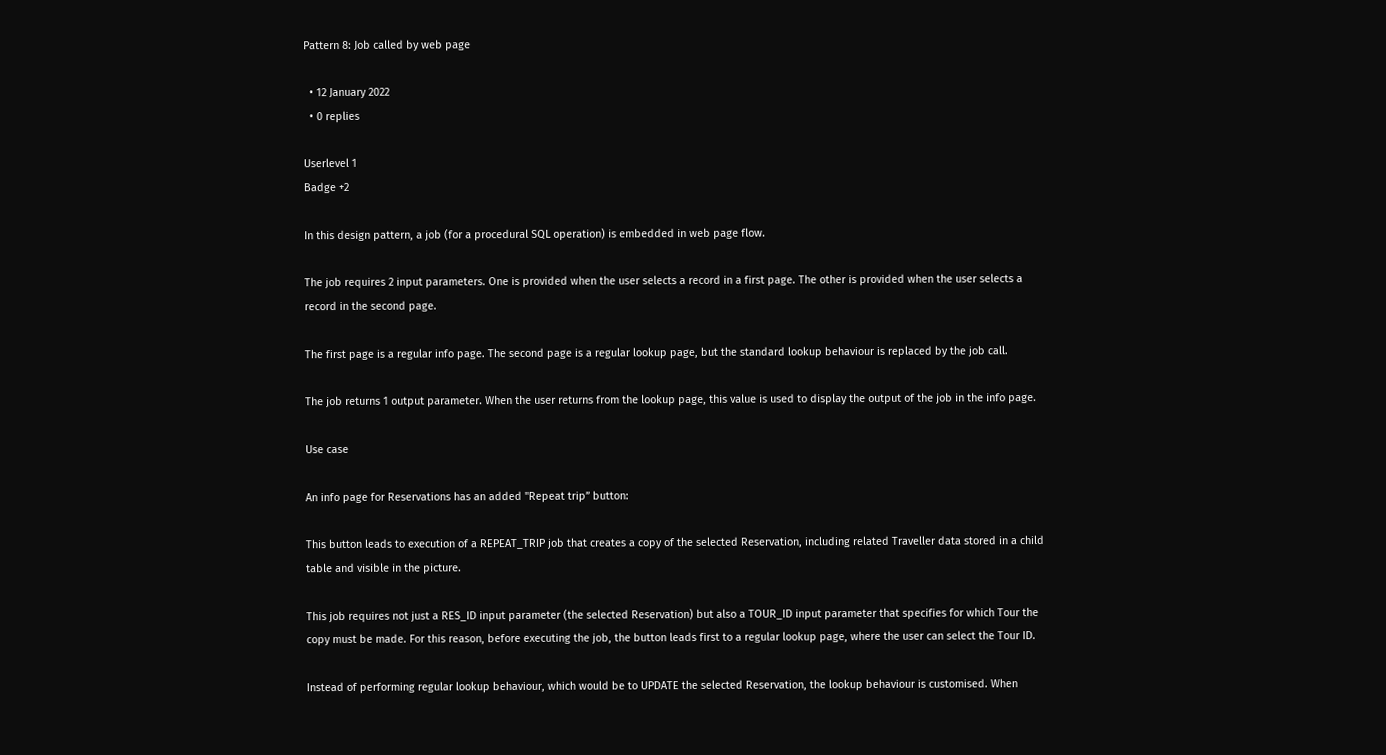Pattern 8: Job called by web page

  • 12 January 2022
  • 0 replies

Userlevel 1
Badge +2

In this design pattern, a job (for a procedural SQL operation) is embedded in web page flow.

The job requires 2 input parameters. One is provided when the user selects a record in a first page. The other is provided when the user selects a record in the second page.

The first page is a regular info page. The second page is a regular lookup page, but the standard lookup behaviour is replaced by the job call.

The job returns 1 output parameter. When the user returns from the lookup page, this value is used to display the output of the job in the info page.

Use case

An info page for Reservations has an added "Repeat trip” button:

This button leads to execution of a REPEAT_TRIP job that creates a copy of the selected Reservation, including related Traveller data stored in a child table and visible in the picture.

This job requires not just a RES_ID input parameter (the selected Reservation) but also a TOUR_ID input parameter that specifies for which Tour the copy must be made. For this reason, before executing the job, the button leads first to a regular lookup page, where the user can select the Tour ID.

Instead of performing regular lookup behaviour, which would be to UPDATE the selected Reservation, the lookup behaviour is customised. When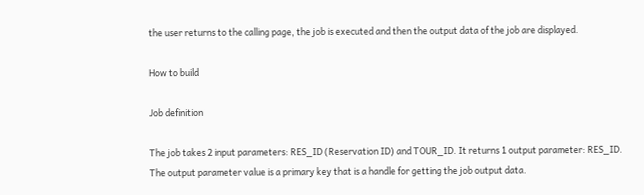the user returns to the calling page, the job is executed and then the output data of the job are displayed.

How to build

Job definition

The job takes 2 input parameters: RES_ID (Reservation ID) and TOUR_ID. It returns 1 output parameter: RES_ID. The output parameter value is a primary key that is a handle for getting the job output data.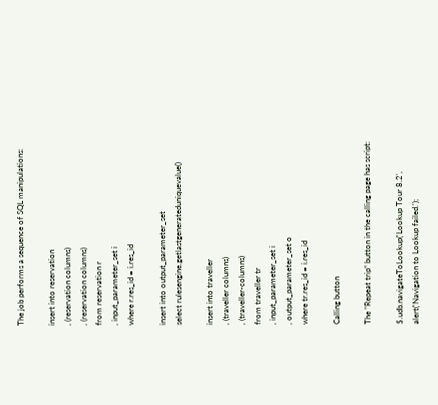The job performs a sequence of SQL manipulations:

insert into reservation
, (reservation columns)
, (reservation columns)
from reservation r
, input_parameter_set i
where r.res_id = i.res_id

insert into output_parameter_set
select rulesengine.getlastgenerateduniquevalue()

insert into traveller
, (traveller columns)
, (traveller-columns)
from traveller tr
, input_parameter_set i
, output_parameter_set o
where tr.res_id = i.res_id

Calling button

The "Repeat trip” button in the calling page has script:

$.udb.navigateToLookup('Lookup Tour 8.2',
alert('Navigation to Lookup failed.');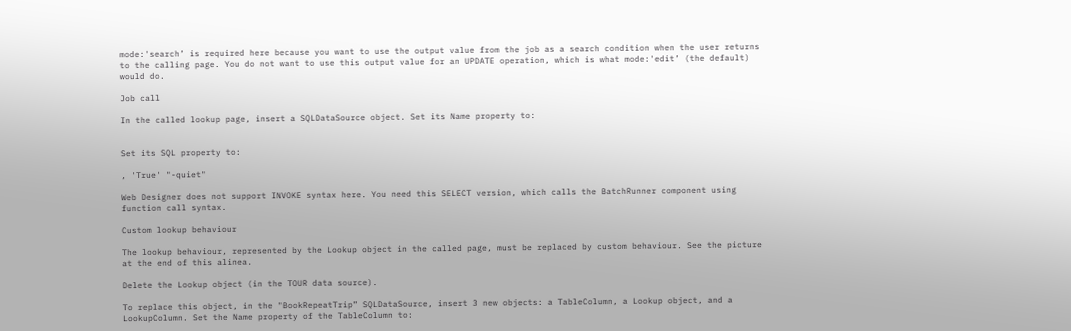mode:'search’ is required here because you want to use the output value from the job as a search condition when the user returns to the calling page. You do not want to use this output value for an UPDATE operation, which is what mode:'edit’ (the default) would do.

Job call

In the called lookup page, insert a SQLDataSource object. Set its Name property to:


Set its SQL property to:

, 'True' "-quiet"

Web Designer does not support INVOKE syntax here. You need this SELECT version, which calls the BatchRunner component using function call syntax.

Custom lookup behaviour

The lookup behaviour, represented by the Lookup object in the called page, must be replaced by custom behaviour. See the picture at the end of this alinea.

Delete the Lookup object (in the TOUR data source).

To replace this object, in the "BookRepeatTrip” SQLDataSource, insert 3 new objects: a TableColumn, a Lookup object, and a LookupColumn. Set the Name property of the TableColumn to: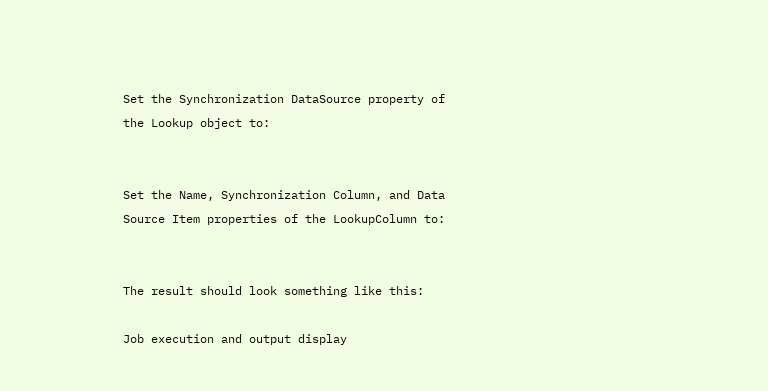Set the Synchronization DataSource property of the Lookup object to:


Set the Name, Synchronization Column, and Data Source Item properties of the LookupColumn to:


The result should look something like this:

Job execution and output display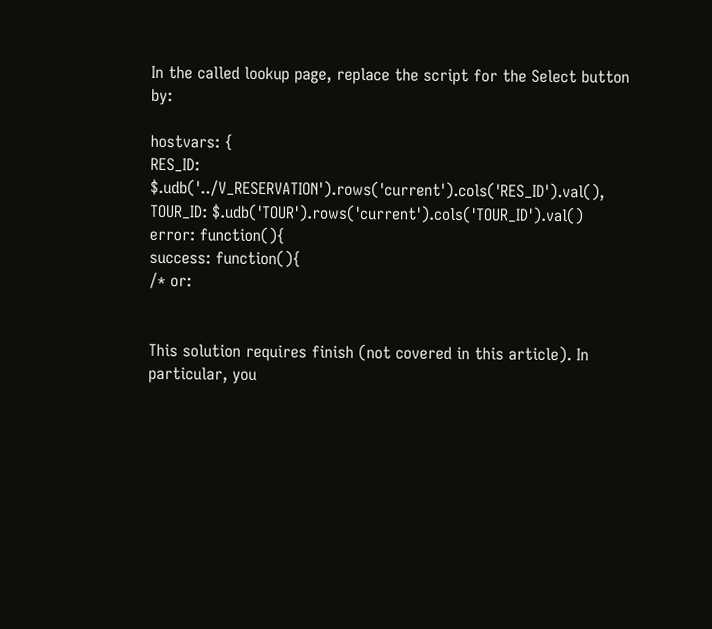In the called lookup page, replace the script for the Select button by:

hostvars: {
RES_ID: $.udb('../V_RESERVATION').rows('current').cols('RES_ID').val(),
TOUR_ID: $.udb('TOUR').rows('current').cols('TOUR_ID').val()
error: function(){
success: function(){
/* or:


This solution requires finish (not covered in this article). In particular, you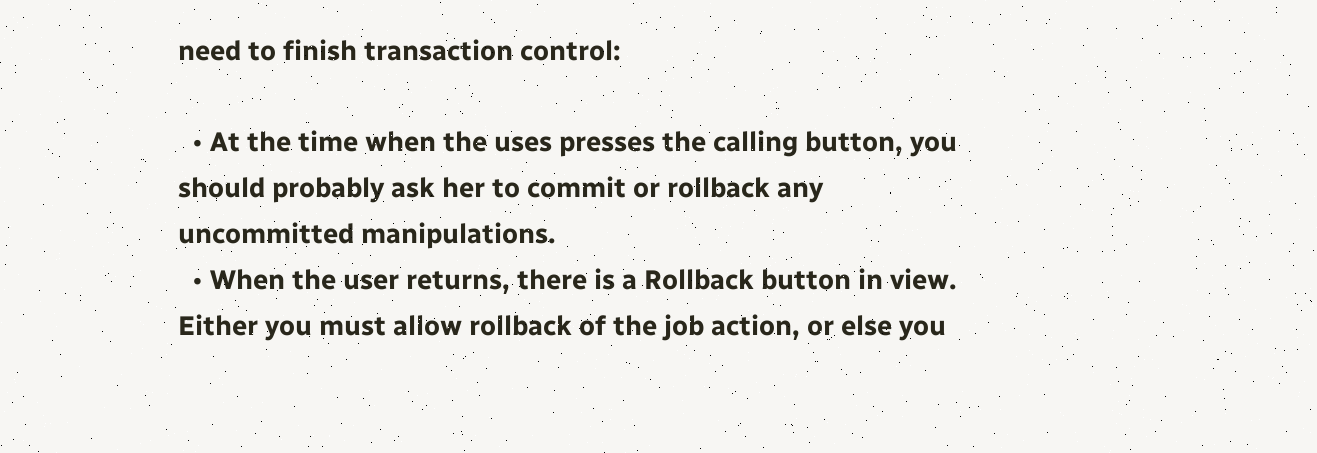need to finish transaction control:

  • At the time when the uses presses the calling button, you should probably ask her to commit or rollback any uncommitted manipulations.
  • When the user returns, there is a Rollback button in view. Either you must allow rollback of the job action, or else you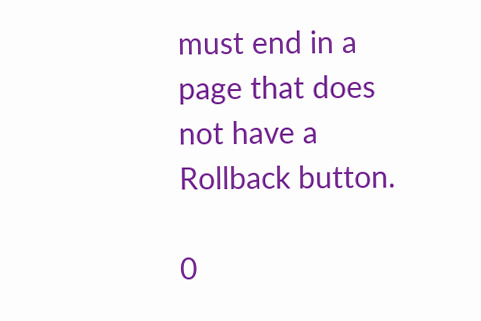must end in a page that does not have a Rollback button.

0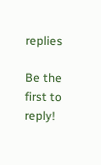replies

Be the first to reply!